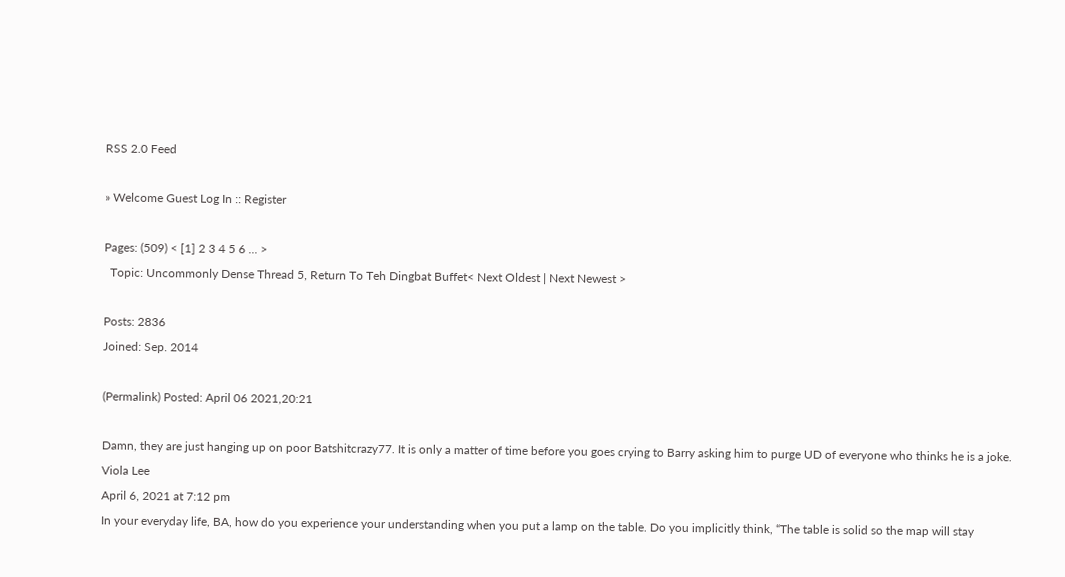RSS 2.0 Feed

» Welcome Guest Log In :: Register

Pages: (509) < [1] 2 3 4 5 6 ... >
  Topic: Uncommonly Dense Thread 5, Return To Teh Dingbat Buffet< Next Oldest | Next Newest >

Posts: 2836
Joined: Sep. 2014

(Permalink) Posted: April 06 2021,20:21

Damn, they are just hanging up on poor Batshitcrazy77. It is only a matter of time before you goes crying to Barry asking him to purge UD of everyone who thinks he is a joke.
Viola Lee
April 6, 2021 at 7:12 pm
In your everyday life, BA, how do you experience your understanding when you put a lamp on the table. Do you implicitly think, “The table is solid so the map will stay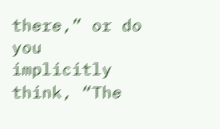there,” or do you implicitly think, “The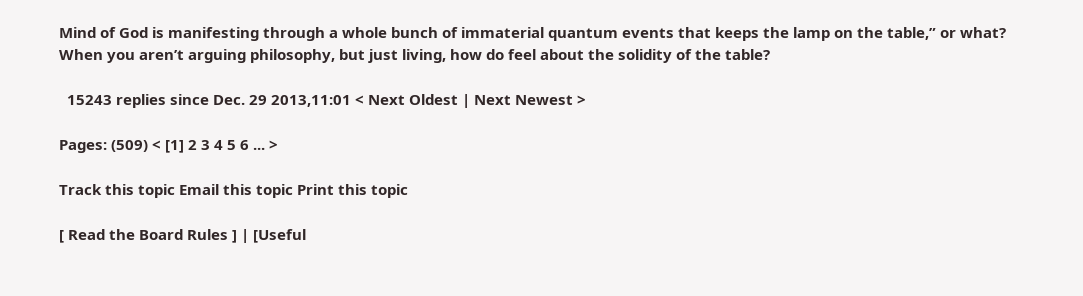Mind of God is manifesting through a whole bunch of immaterial quantum events that keeps the lamp on the table,” or what? When you aren’t arguing philosophy, but just living, how do feel about the solidity of the table?

  15243 replies since Dec. 29 2013,11:01 < Next Oldest | Next Newest >

Pages: (509) < [1] 2 3 4 5 6 ... >

Track this topic Email this topic Print this topic

[ Read the Board Rules ] | [Useful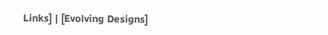Links] | [Evolving Designs]